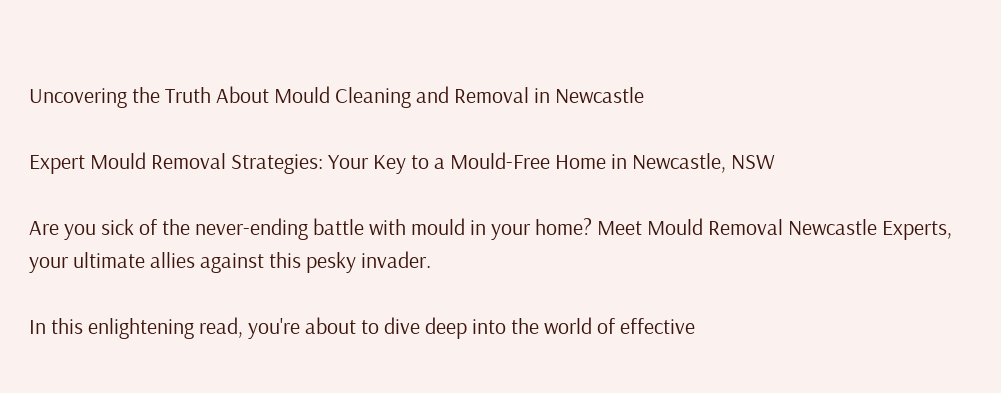Uncovering the Truth About Mould Cleaning and Removal in Newcastle

Expert Mould Removal Strategies: Your Key to a Mould-Free Home in Newcastle, NSW

Are you sick of the never-ending battle with mould in your home? Meet Mould Removal Newcastle Experts, your ultimate allies against this pesky invader.

In this enlightening read, you're about to dive deep into the world of effective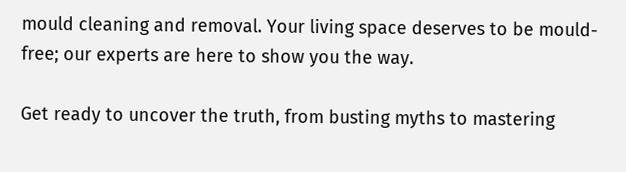mould cleaning and removal. Your living space deserves to be mould-free; our experts are here to show you the way.

Get ready to uncover the truth, from busting myths to mastering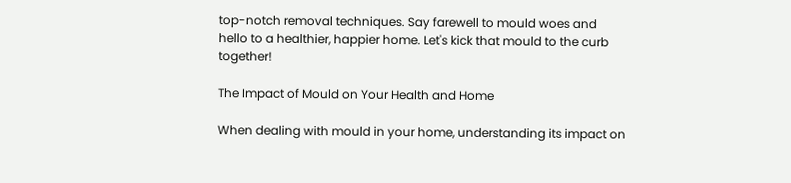top-notch removal techniques. Say farewell to mould woes and hello to a healthier, happier home. Let's kick that mould to the curb together!

The Impact of Mould on Your Health and Home

When dealing with mould in your home, understanding its impact on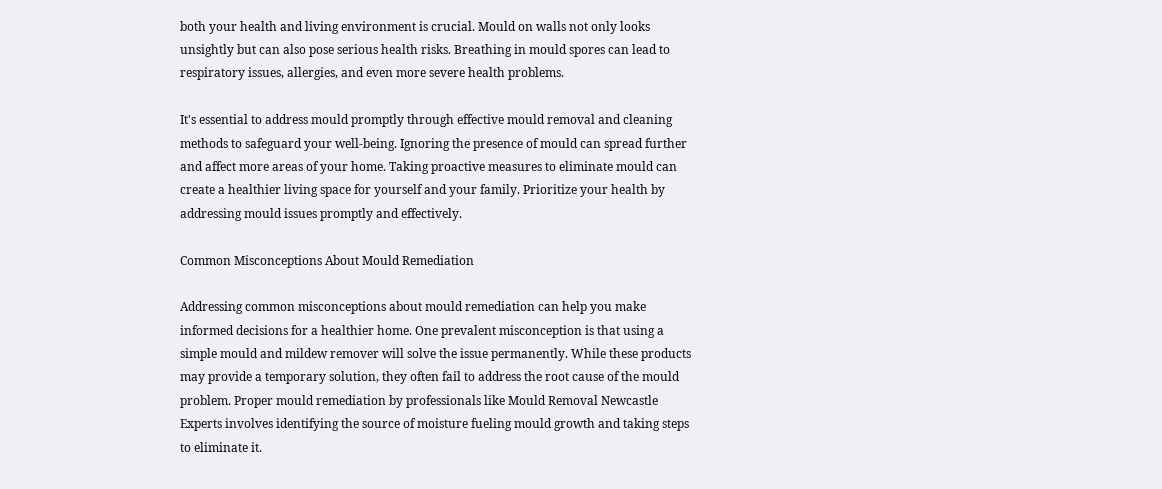both your health and living environment is crucial. Mould on walls not only looks unsightly but can also pose serious health risks. Breathing in mould spores can lead to respiratory issues, allergies, and even more severe health problems.

It's essential to address mould promptly through effective mould removal and cleaning methods to safeguard your well-being. Ignoring the presence of mould can spread further and affect more areas of your home. Taking proactive measures to eliminate mould can create a healthier living space for yourself and your family. Prioritize your health by addressing mould issues promptly and effectively.

Common Misconceptions About Mould Remediation

Addressing common misconceptions about mould remediation can help you make informed decisions for a healthier home. One prevalent misconception is that using a simple mould and mildew remover will solve the issue permanently. While these products may provide a temporary solution, they often fail to address the root cause of the mould problem. Proper mould remediation by professionals like Mould Removal Newcastle Experts involves identifying the source of moisture fueling mould growth and taking steps to eliminate it.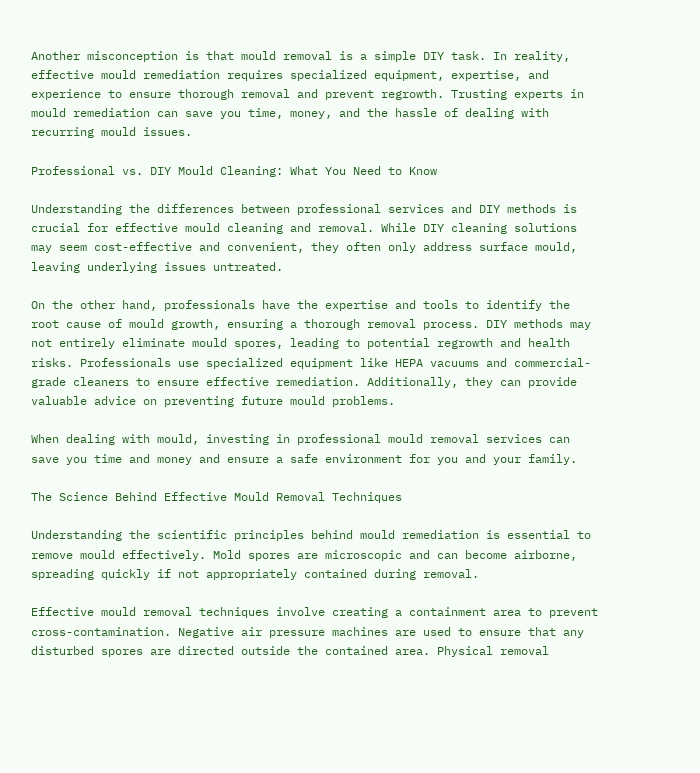Another misconception is that mould removal is a simple DIY task. In reality, effective mould remediation requires specialized equipment, expertise, and experience to ensure thorough removal and prevent regrowth. Trusting experts in mould remediation can save you time, money, and the hassle of dealing with recurring mould issues.

Professional vs. DIY Mould Cleaning: What You Need to Know

Understanding the differences between professional services and DIY methods is crucial for effective mould cleaning and removal. While DIY cleaning solutions may seem cost-effective and convenient, they often only address surface mould, leaving underlying issues untreated.

On the other hand, professionals have the expertise and tools to identify the root cause of mould growth, ensuring a thorough removal process. DIY methods may not entirely eliminate mould spores, leading to potential regrowth and health risks. Professionals use specialized equipment like HEPA vacuums and commercial-grade cleaners to ensure effective remediation. Additionally, they can provide valuable advice on preventing future mould problems.

When dealing with mould, investing in professional mould removal services can save you time and money and ensure a safe environment for you and your family.

The Science Behind Effective Mould Removal Techniques

Understanding the scientific principles behind mould remediation is essential to remove mould effectively. Mold spores are microscopic and can become airborne, spreading quickly if not appropriately contained during removal.

Effective mould removal techniques involve creating a containment area to prevent cross-contamination. Negative air pressure machines are used to ensure that any disturbed spores are directed outside the contained area. Physical removal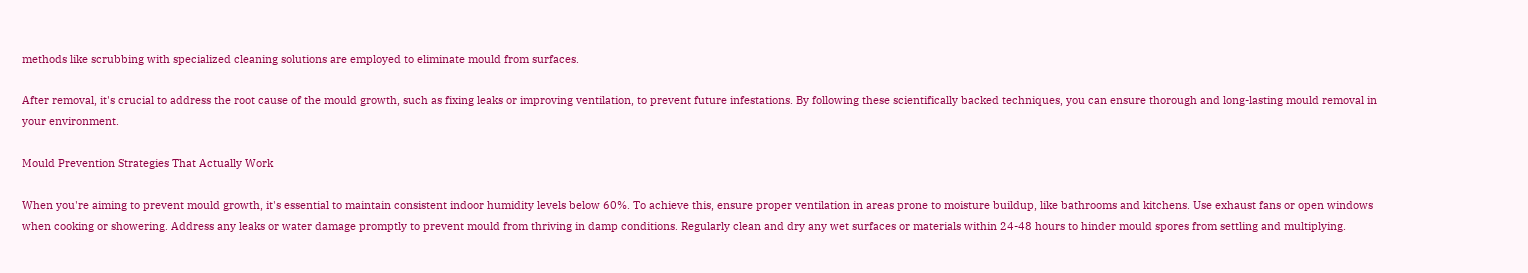methods like scrubbing with specialized cleaning solutions are employed to eliminate mould from surfaces.

After removal, it's crucial to address the root cause of the mould growth, such as fixing leaks or improving ventilation, to prevent future infestations. By following these scientifically backed techniques, you can ensure thorough and long-lasting mould removal in your environment.

Mould Prevention Strategies That Actually Work

When you're aiming to prevent mould growth, it's essential to maintain consistent indoor humidity levels below 60%. To achieve this, ensure proper ventilation in areas prone to moisture buildup, like bathrooms and kitchens. Use exhaust fans or open windows when cooking or showering. Address any leaks or water damage promptly to prevent mould from thriving in damp conditions. Regularly clean and dry any wet surfaces or materials within 24-48 hours to hinder mould spores from settling and multiplying.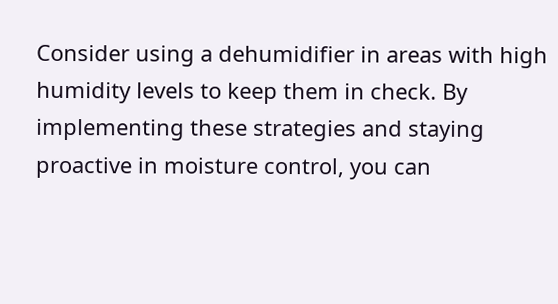Consider using a dehumidifier in areas with high humidity levels to keep them in check. By implementing these strategies and staying proactive in moisture control, you can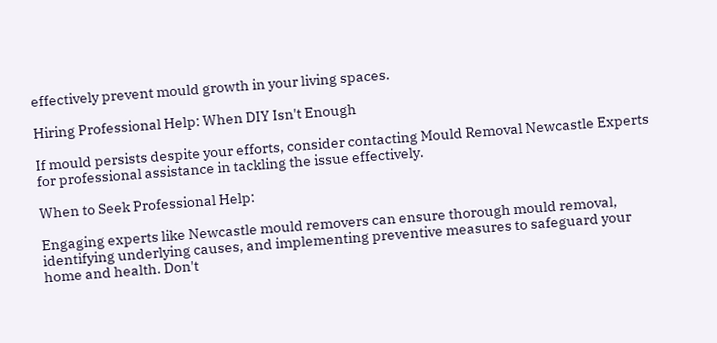effectively prevent mould growth in your living spaces.

Hiring Professional Help: When DIY Isn't Enough

If mould persists despite your efforts, consider contacting Mould Removal Newcastle Experts for professional assistance in tackling the issue effectively.

When to Seek Professional Help:

Engaging experts like Newcastle mould removers can ensure thorough mould removal, identifying underlying causes, and implementing preventive measures to safeguard your home and health. Don't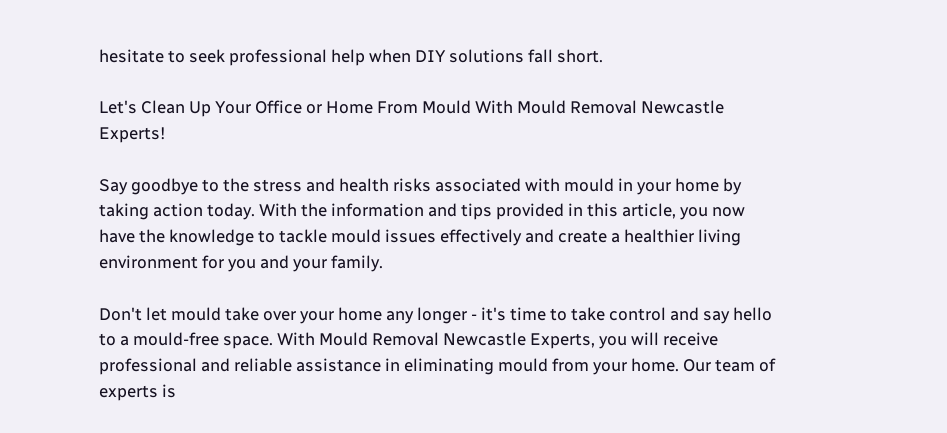hesitate to seek professional help when DIY solutions fall short.

Let's Clean Up Your Office or Home From Mould With Mould Removal Newcastle Experts!

Say goodbye to the stress and health risks associated with mould in your home by taking action today. With the information and tips provided in this article, you now have the knowledge to tackle mould issues effectively and create a healthier living environment for you and your family.

Don't let mould take over your home any longer - it's time to take control and say hello to a mould-free space. With Mould Removal Newcastle Experts, you will receive professional and reliable assistance in eliminating mould from your home. Our team of experts is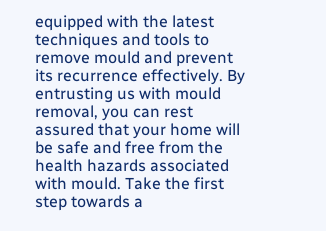equipped with the latest techniques and tools to remove mould and prevent its recurrence effectively. By entrusting us with mould removal, you can rest assured that your home will be safe and free from the health hazards associated with mould. Take the first step towards a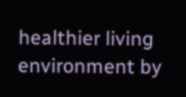healthier living environment by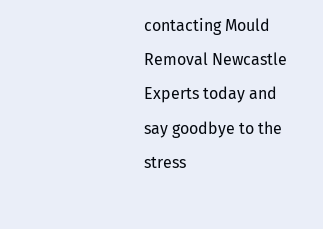contacting Mould Removal Newcastle Experts today and say goodbye to the stress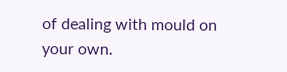of dealing with mould on your own.